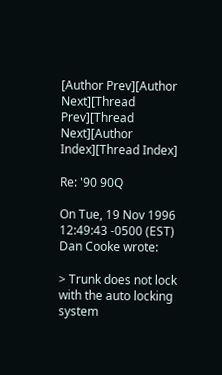[Author Prev][Author Next][Thread Prev][Thread Next][Author Index][Thread Index]

Re: '90 90Q

On Tue, 19 Nov 1996 12:49:43 -0500 (EST) Dan Cooke wrote:

> Trunk does not lock with the auto locking system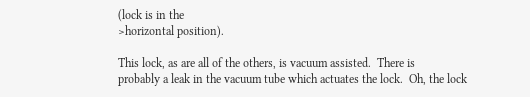(lock is in the
>horizontal position).

This lock, as are all of the others, is vacuum assisted.  There is
probably a leak in the vacuum tube which actuates the lock.  Oh, the lock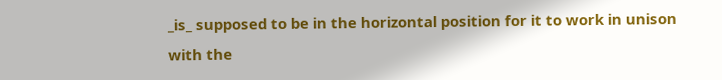_is_ supposed to be in the horizontal position for it to work in unison
with the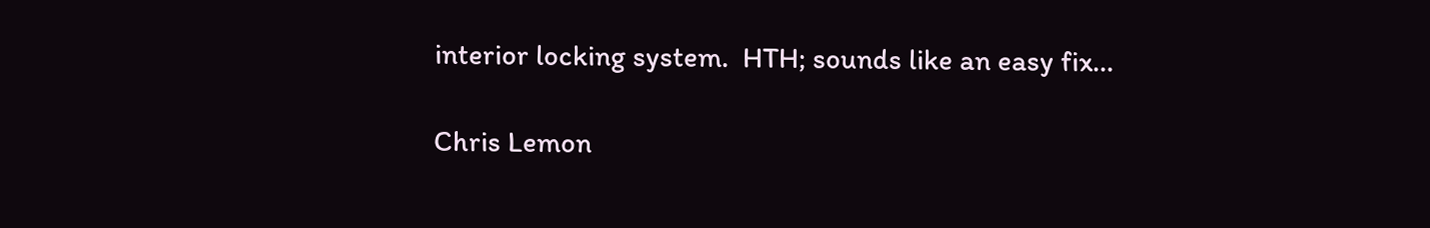interior locking system.  HTH; sounds like an easy fix...

Chris Lemon